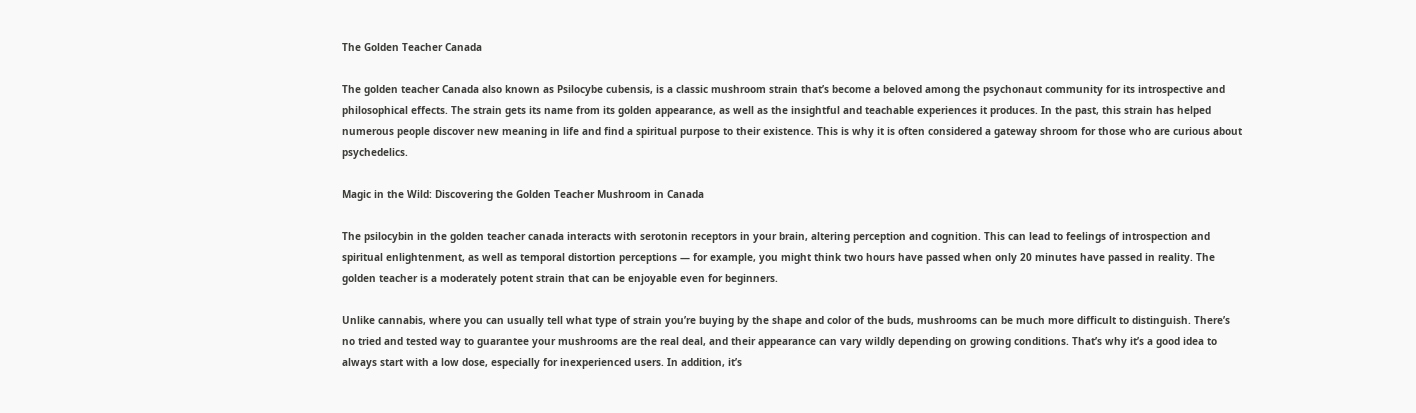The Golden Teacher Canada

The golden teacher Canada also known as Psilocybe cubensis, is a classic mushroom strain that’s become a beloved among the psychonaut community for its introspective and philosophical effects. The strain gets its name from its golden appearance, as well as the insightful and teachable experiences it produces. In the past, this strain has helped numerous people discover new meaning in life and find a spiritual purpose to their existence. This is why it is often considered a gateway shroom for those who are curious about psychedelics.

Magic in the Wild: Discovering the Golden Teacher Mushroom in Canada

The psilocybin in the golden teacher canada interacts with serotonin receptors in your brain, altering perception and cognition. This can lead to feelings of introspection and spiritual enlightenment, as well as temporal distortion perceptions — for example, you might think two hours have passed when only 20 minutes have passed in reality. The golden teacher is a moderately potent strain that can be enjoyable even for beginners.

Unlike cannabis, where you can usually tell what type of strain you’re buying by the shape and color of the buds, mushrooms can be much more difficult to distinguish. There’s no tried and tested way to guarantee your mushrooms are the real deal, and their appearance can vary wildly depending on growing conditions. That’s why it’s a good idea to always start with a low dose, especially for inexperienced users. In addition, it’s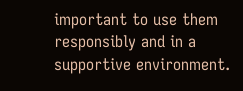important to use them responsibly and in a supportive environment.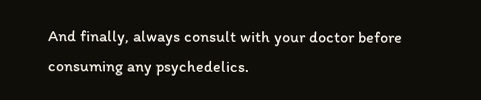And finally, always consult with your doctor before consuming any psychedelics.